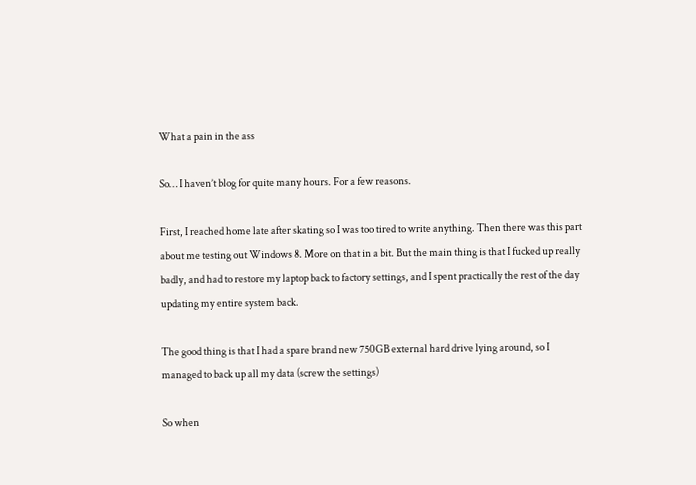What a pain in the ass

So… I haven’t blog for quite many hours. For a few reasons.

First, I reached home late after skating so I was too tired to write anything. Then there was this part about me testing out Windows 8. More on that in a bit. But the main thing is that I fucked up really badly, and had to restore my laptop back to factory settings, and I spent practically the rest of the day updating my entire system back.

The good thing is that I had a spare brand new 750GB external hard drive lying around, so I managed to back up all my data (screw the settings)

So when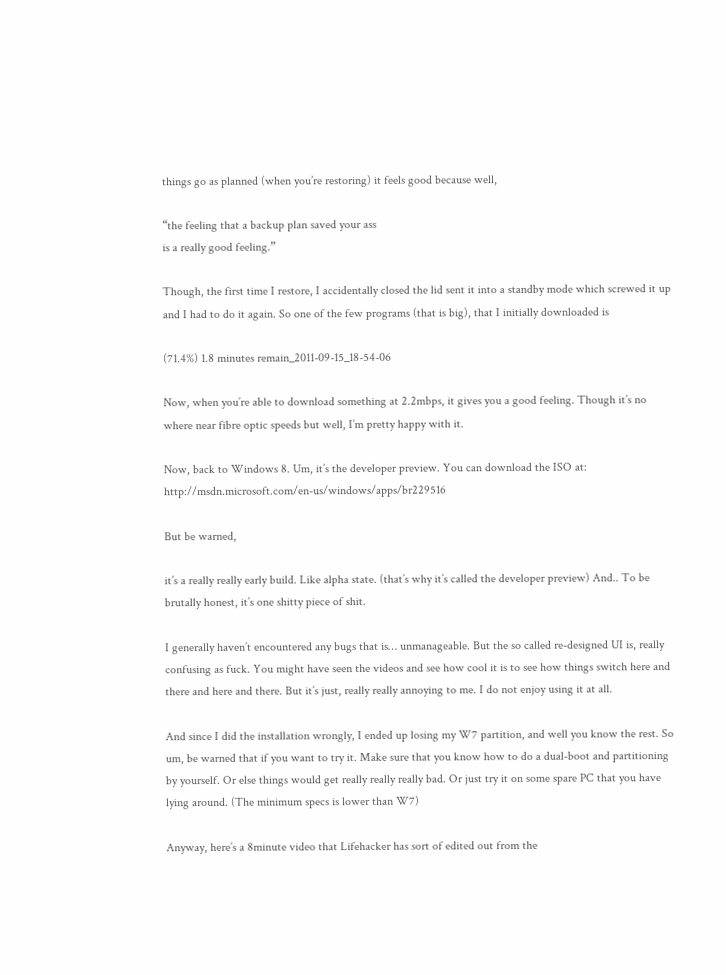things go as planned (when you’re restoring) it feels good because well,

“the feeling that a backup plan saved your ass
is a really good feeling.”

Though, the first time I restore, I accidentally closed the lid sent it into a standby mode which screwed it up and I had to do it again. So one of the few programs (that is big), that I initially downloaded is

(71.4%) 1.8 minutes remain_2011-09-15_18-54-06

Now, when you’re able to download something at 2.2mbps, it gives you a good feeling. Though it’s no where near fibre optic speeds but well, I’m pretty happy with it.

Now, back to Windows 8. Um, it’s the developer preview. You can download the ISO at: http://msdn.microsoft.com/en-us/windows/apps/br229516

But be warned,

it’s a really really early build. Like alpha state. (that’s why it’s called the developer preview) And.. To be brutally honest, it’s one shitty piece of shit.

I generally haven’t encountered any bugs that is… unmanageable. But the so called re-designed UI is, really confusing as fuck. You might have seen the videos and see how cool it is to see how things switch here and there and here and there. But it’s just, really really annoying to me. I do not enjoy using it at all.

And since I did the installation wrongly, I ended up losing my W7 partition, and well you know the rest. So um, be warned that if you want to try it. Make sure that you know how to do a dual-boot and partitioning by yourself. Or else things would get really really really bad. Or just try it on some spare PC that you have lying around. (The minimum specs is lower than W7)

Anyway, here’s a 8minute video that Lifehacker has sort of edited out from the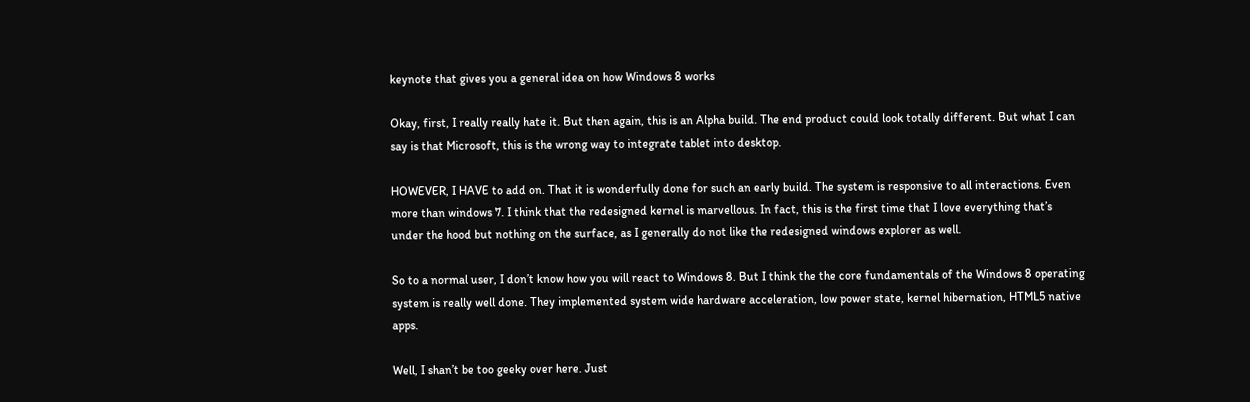keynote that gives you a general idea on how Windows 8 works

Okay, first, I really really hate it. But then again, this is an Alpha build. The end product could look totally different. But what I can say is that Microsoft, this is the wrong way to integrate tablet into desktop.

HOWEVER, I HAVE to add on. That it is wonderfully done for such an early build. The system is responsive to all interactions. Even more than windows 7. I think that the redesigned kernel is marvellous. In fact, this is the first time that I love everything that’s under the hood but nothing on the surface, as I generally do not like the redesigned windows explorer as well.

So to a normal user, I don’t know how you will react to Windows 8. But I think the the core fundamentals of the Windows 8 operating system is really well done. They implemented system wide hardware acceleration, low power state, kernel hibernation, HTML5 native apps.

Well, I shan’t be too geeky over here. Just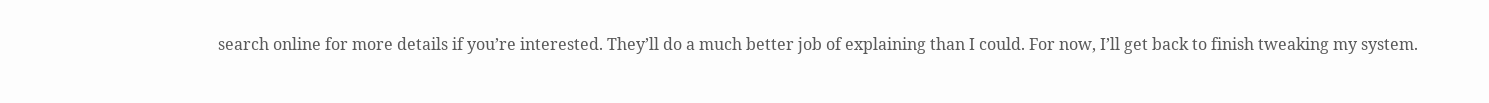search online for more details if you’re interested. They’ll do a much better job of explaining than I could. For now, I’ll get back to finish tweaking my system.